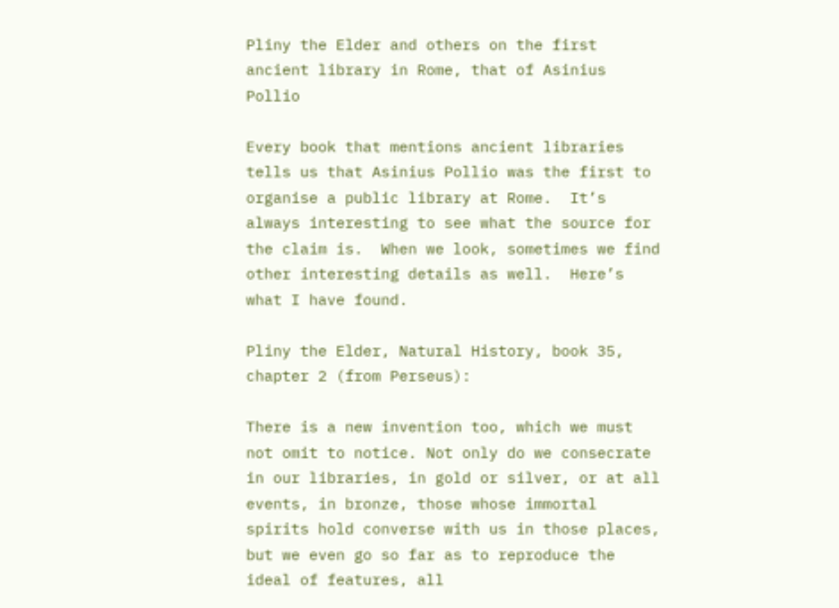Pliny the Elder and others on the first ancient library in Rome, that of Asinius Pollio

Every book that mentions ancient libraries tells us that Asinius Pollio was the first to organise a public library at Rome.  It’s always interesting to see what the source for the claim is.  When we look, sometimes we find other interesting details as well.  Here’s what I have found.

Pliny the Elder, Natural History, book 35, chapter 2 (from Perseus):

There is a new invention too, which we must not omit to notice. Not only do we consecrate in our libraries, in gold or silver, or at all events, in bronze, those whose immortal spirits hold converse with us in those places, but we even go so far as to reproduce the ideal of features, all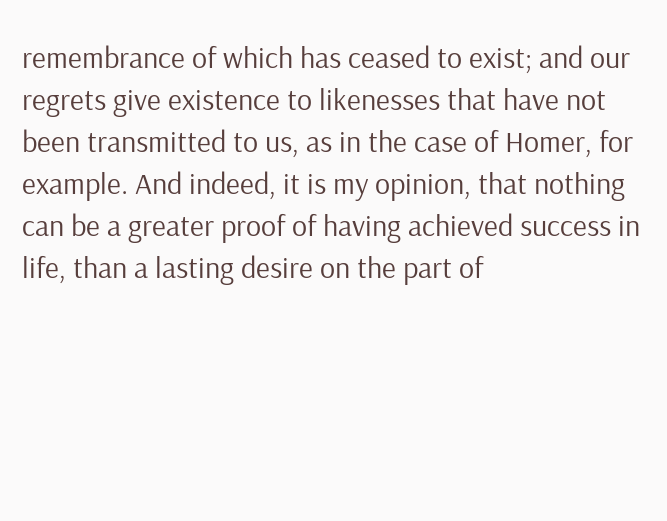remembrance of which has ceased to exist; and our regrets give existence to likenesses that have not been transmitted to us, as in the case of Homer, for example. And indeed, it is my opinion, that nothing can be a greater proof of having achieved success in life, than a lasting desire on the part of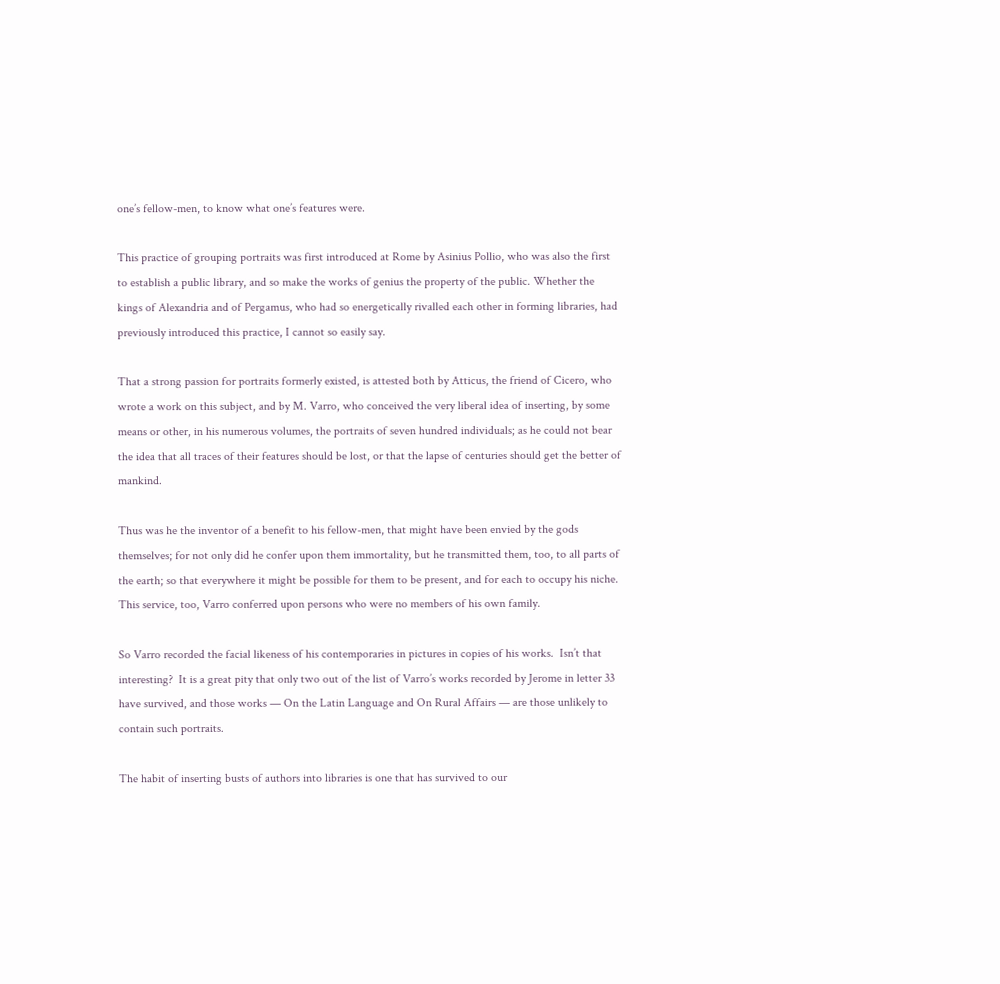one’s fellow-men, to know what one’s features were.

This practice of grouping portraits was first introduced at Rome by Asinius Pollio, who was also the first to establish a public library, and so make the works of genius the property of the public. Whether the kings of Alexandria and of Pergamus, who had so energetically rivalled each other in forming libraries, had previously introduced this practice, I cannot so easily say.

That a strong passion for portraits formerly existed, is attested both by Atticus, the friend of Cicero, who wrote a work on this subject, and by M. Varro, who conceived the very liberal idea of inserting, by some means or other, in his numerous volumes, the portraits of seven hundred individuals; as he could not bear the idea that all traces of their features should be lost, or that the lapse of centuries should get the better of mankind.

Thus was he the inventor of a benefit to his fellow-men, that might have been envied by the gods themselves; for not only did he confer upon them immortality, but he transmitted them, too, to all parts of the earth; so that everywhere it might be possible for them to be present, and for each to occupy his niche. This service, too, Varro conferred upon persons who were no members of his own family.

So Varro recorded the facial likeness of his contemporaries in pictures in copies of his works.  Isn’t that interesting?  It is a great pity that only two out of the list of Varro’s works recorded by Jerome in letter 33 have survived, and those works — On the Latin Language and On Rural Affairs — are those unlikely to contain such portraits.

The habit of inserting busts of authors into libraries is one that has survived to our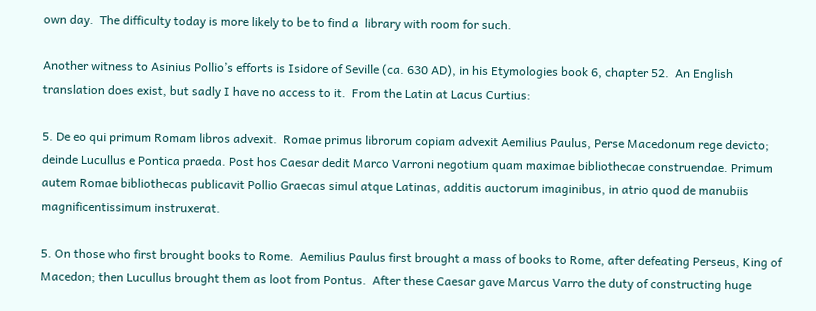own day.  The difficulty today is more likely to be to find a  library with room for such.

Another witness to Asinius Pollio’s efforts is Isidore of Seville (ca. 630 AD), in his Etymologies book 6, chapter 52.  An English translation does exist, but sadly I have no access to it.  From the Latin at Lacus Curtius:

5. De eo qui primum Romam libros advexit.  Romae primus librorum copiam advexit Aemilius Paulus, Perse Macedonum rege devicto; deinde Lucullus e Pontica praeda. Post hos Caesar dedit Marco Varroni negotium quam maximae bibliothecae construendae. Primum autem Romae bibliothecas publicavit Pollio Graecas simul atque Latinas, additis auctorum imaginibus, in atrio quod de manubiis magnificentissimum instruxerat.

5. On those who first brought books to Rome.  Aemilius Paulus first brought a mass of books to Rome, after defeating Perseus, King of Macedon; then Lucullus brought them as loot from Pontus.  After these Caesar gave Marcus Varro the duty of constructing huge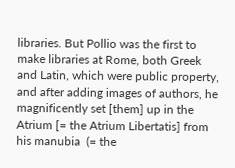libraries. But Pollio was the first to make libraries at Rome, both Greek and Latin, which were public property, and after adding images of authors, he magnificently set [them] up in the Atrium [= the Atrium Libertatis] from his manubia  (= the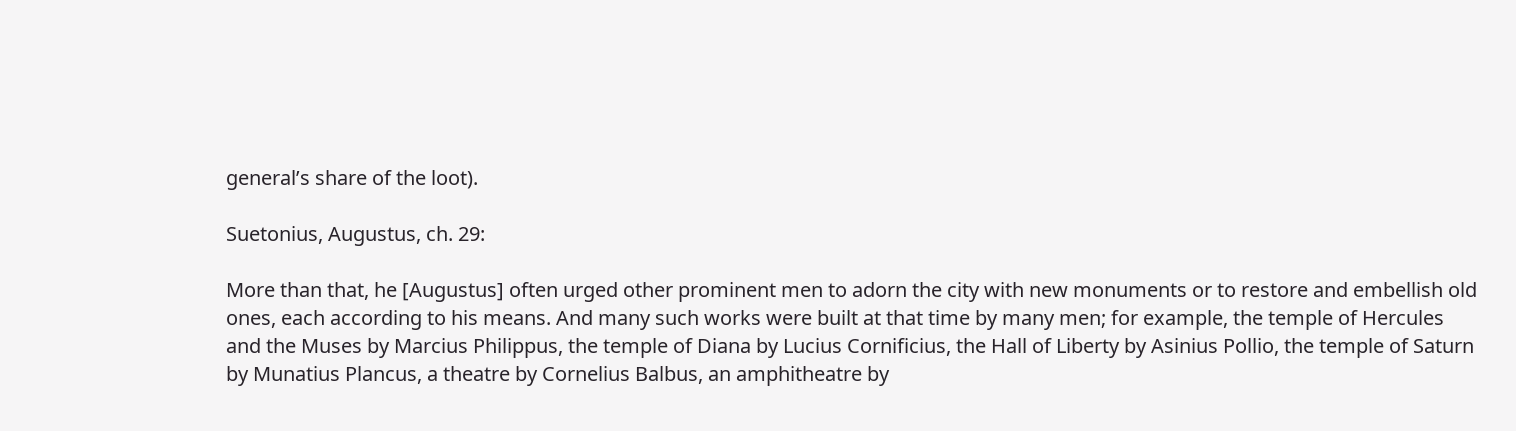general’s share of the loot).

Suetonius, Augustus, ch. 29:

More than that, he [Augustus] often urged other prominent men to adorn the city with new monuments or to restore and embellish old ones, each according to his means. And many such works were built at that time by many men; for example, the temple of Hercules and the Muses by Marcius Philippus, the temple of Diana by Lucius Cornificius, the Hall of Liberty by Asinius Pollio, the temple of Saturn by Munatius Plancus, a theatre by Cornelius Balbus, an amphitheatre by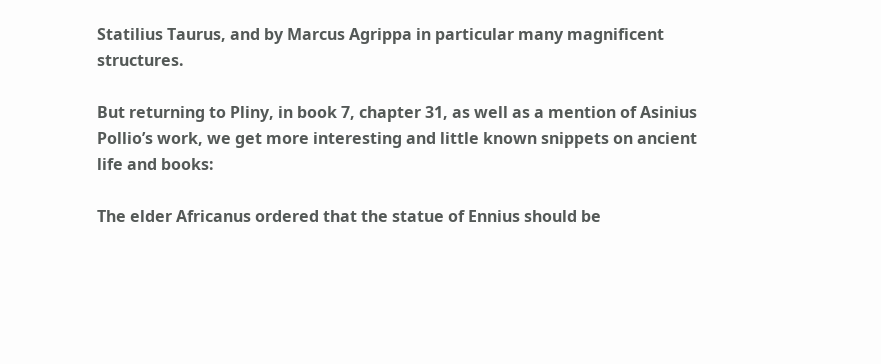Statilius Taurus, and by Marcus Agrippa in particular many magnificent structures.

But returning to Pliny, in book 7, chapter 31, as well as a mention of Asinius Pollio’s work, we get more interesting and little known snippets on ancient life and books:

The elder Africanus ordered that the statue of Ennius should be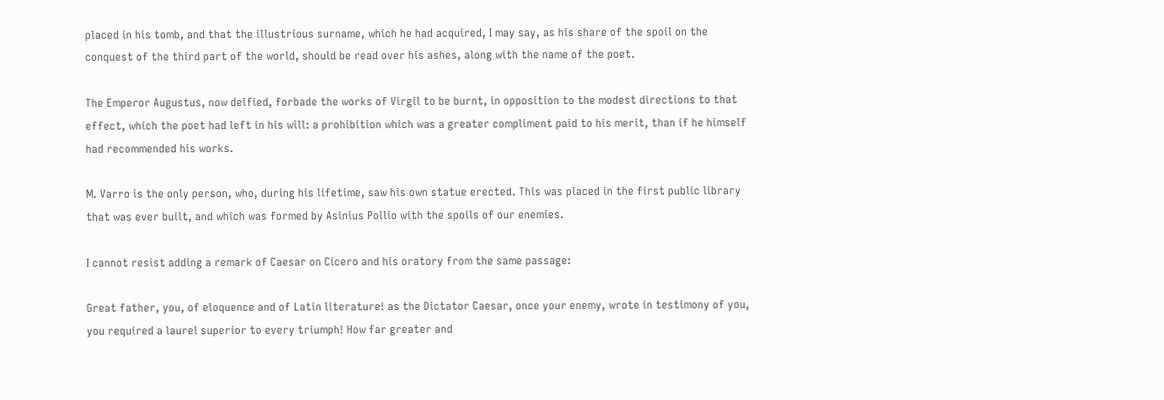placed in his tomb, and that the illustrious surname, which he had acquired, I may say, as his share of the spoil on the conquest of the third part of the world, should be read over his ashes, along with the name of the poet.

The Emperor Augustus, now deified, forbade the works of Virgil to be burnt, in opposition to the modest directions to that effect, which the poet had left in his will: a prohibition which was a greater compliment paid to his merit, than if he himself had recommended his works.

M. Varro is the only person, who, during his lifetime, saw his own statue erected. This was placed in the first public library that was ever built, and which was formed by Asinius Pollio with the spoils of our enemies.

I cannot resist adding a remark of Caesar on Cicero and his oratory from the same passage:

Great father, you, of eloquence and of Latin literature! as the Dictator Caesar, once your enemy, wrote in testimony of you, you required a laurel superior to every triumph! How far greater and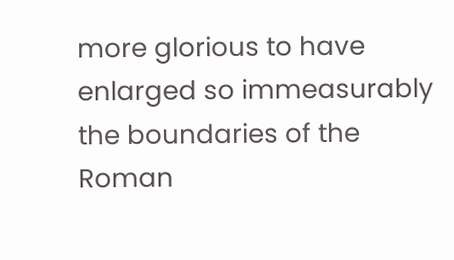more glorious to have enlarged so immeasurably the boundaries of the Roman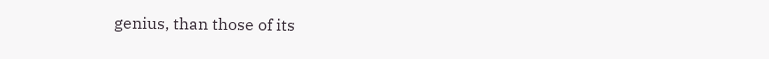genius, than those of its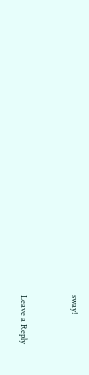sway!


Leave a Reply